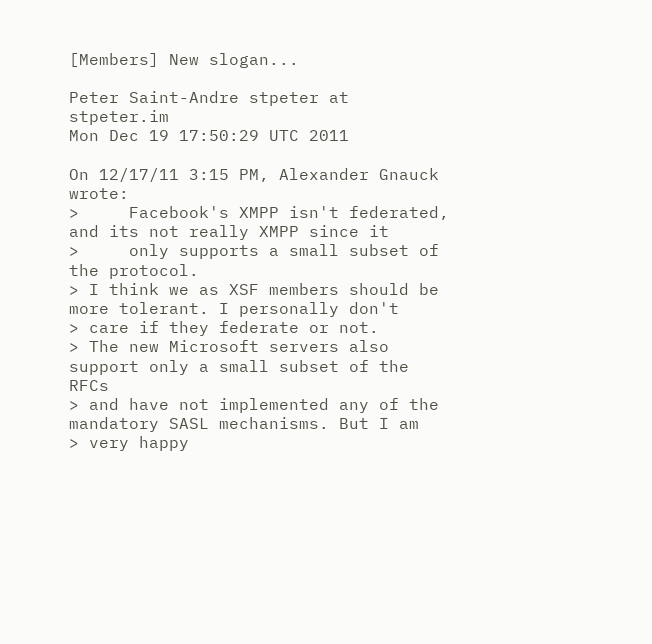[Members] New slogan...

Peter Saint-Andre stpeter at stpeter.im
Mon Dec 19 17:50:29 UTC 2011

On 12/17/11 3:15 PM, Alexander Gnauck wrote:
>     Facebook's XMPP isn't federated, and its not really XMPP since it
>     only supports a small subset of the protocol.
> I think we as XSF members should be more tolerant. I personally don't
> care if they federate or not.
> The new Microsoft servers also support only a small subset of the RFCs
> and have not implemented any of the mandatory SASL mechanisms. But I am
> very happy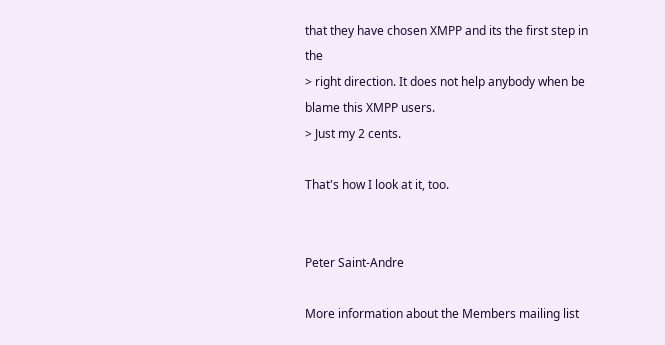that they have chosen XMPP and its the first step in the
> right direction. It does not help anybody when be blame this XMPP users.
> Just my 2 cents.

That's how I look at it, too.


Peter Saint-Andre

More information about the Members mailing list